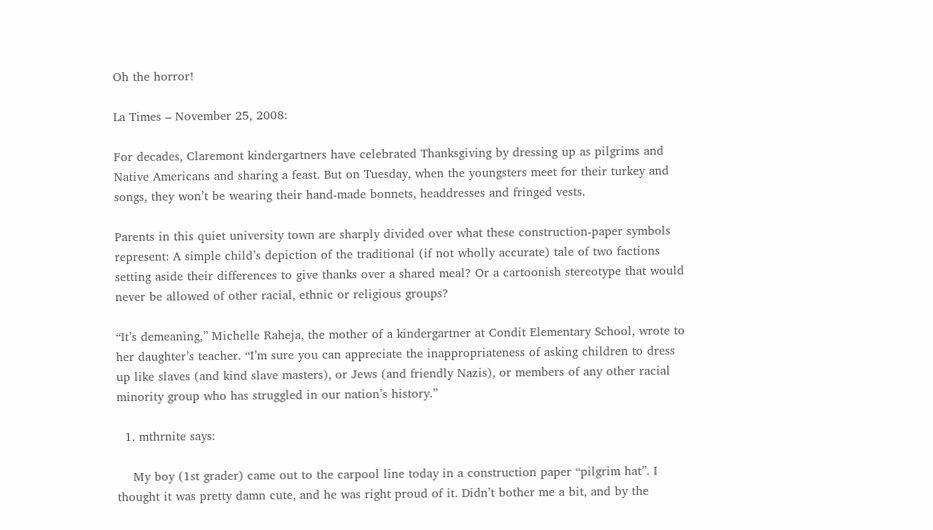Oh the horror!

La Times – November 25, 2008:

For decades, Claremont kindergartners have celebrated Thanksgiving by dressing up as pilgrims and Native Americans and sharing a feast. But on Tuesday, when the youngsters meet for their turkey and songs, they won’t be wearing their hand-made bonnets, headdresses and fringed vests.

Parents in this quiet university town are sharply divided over what these construction-paper symbols represent: A simple child’s depiction of the traditional (if not wholly accurate) tale of two factions setting aside their differences to give thanks over a shared meal? Or a cartoonish stereotype that would never be allowed of other racial, ethnic or religious groups?

“It’s demeaning,” Michelle Raheja, the mother of a kindergartner at Condit Elementary School, wrote to her daughter’s teacher. “I’m sure you can appreciate the inappropriateness of asking children to dress up like slaves (and kind slave masters), or Jews (and friendly Nazis), or members of any other racial minority group who has struggled in our nation’s history.”

  1. mthrnite says:

    My boy (1st grader) came out to the carpool line today in a construction paper “pilgrim hat”. I thought it was pretty damn cute, and he was right proud of it. Didn’t bother me a bit, and by the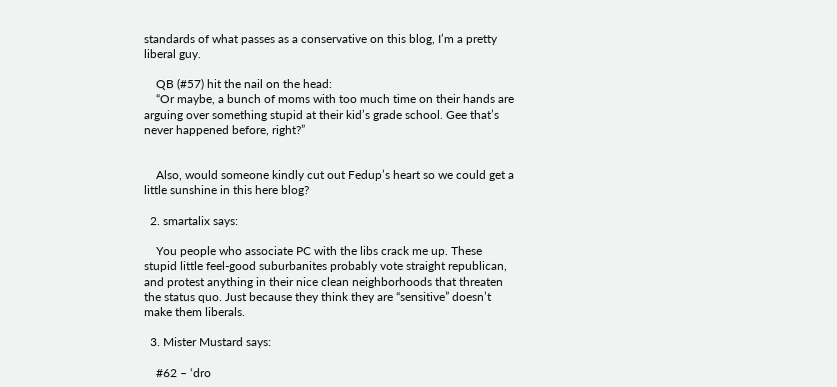standards of what passes as a conservative on this blog, I’m a pretty liberal guy.

    QB (#57) hit the nail on the head:
    “Or maybe, a bunch of moms with too much time on their hands are arguing over something stupid at their kid’s grade school. Gee that’s never happened before, right?”


    Also, would someone kindly cut out Fedup’s heart so we could get a little sunshine in this here blog?

  2. smartalix says:

    You people who associate PC with the libs crack me up. These stupid little feel-good suburbanites probably vote straight republican, and protest anything in their nice clean neighborhoods that threaten the status quo. Just because they think they are “sensitive” doesn’t make them liberals.

  3. Mister Mustard says:

    #62 – ‘dro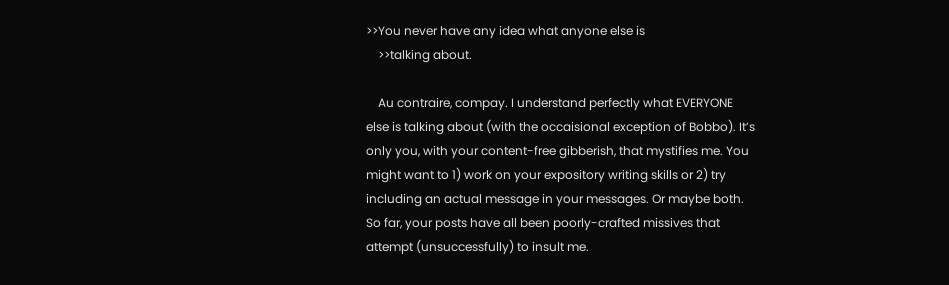>>You never have any idea what anyone else is
    >>talking about.

    Au contraire, compay. I understand perfectly what EVERYONE else is talking about (with the occaisional exception of Bobbo). It’s only you, with your content-free gibberish, that mystifies me. You might want to 1) work on your expository writing skills or 2) try including an actual message in your messages. Or maybe both. So far, your posts have all been poorly-crafted missives that attempt (unsuccessfully) to insult me.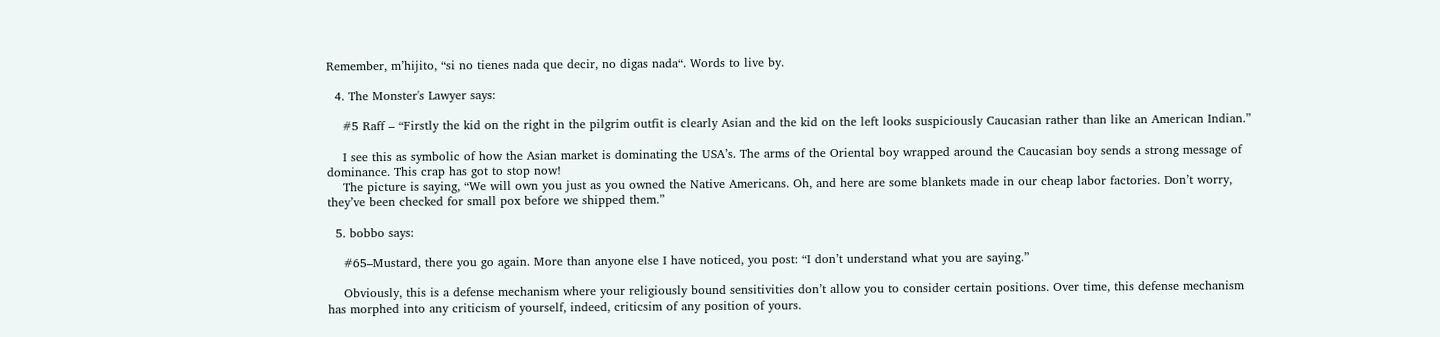Remember, m’hijito, “si no tienes nada que decir, no digas nada“. Words to live by.

  4. The Monster's Lawyer says:

    #5 Raff – “Firstly the kid on the right in the pilgrim outfit is clearly Asian and the kid on the left looks suspiciously Caucasian rather than like an American Indian.”

    I see this as symbolic of how the Asian market is dominating the USA’s. The arms of the Oriental boy wrapped around the Caucasian boy sends a strong message of dominance. This crap has got to stop now!
    The picture is saying, “We will own you just as you owned the Native Americans. Oh, and here are some blankets made in our cheap labor factories. Don’t worry, they’ve been checked for small pox before we shipped them.”

  5. bobbo says:

    #65–Mustard, there you go again. More than anyone else I have noticed, you post: “I don’t understand what you are saying.”

    Obviously, this is a defense mechanism where your religiously bound sensitivities don’t allow you to consider certain positions. Over time, this defense mechanism has morphed into any criticism of yourself, indeed, criticsim of any position of yours.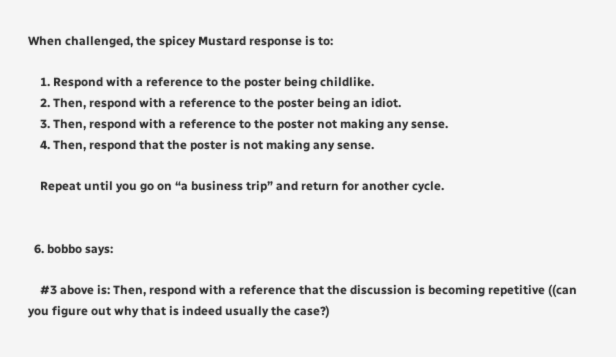When challenged, the spicey Mustard response is to:

    1. Respond with a reference to the poster being childlike.
    2. Then, respond with a reference to the poster being an idiot.
    3. Then, respond with a reference to the poster not making any sense.
    4. Then, respond that the poster is not making any sense.

    Repeat until you go on “a business trip” and return for another cycle.


  6. bobbo says:

    #3 above is: Then, respond with a reference that the discussion is becoming repetitive ((can you figure out why that is indeed usually the case?)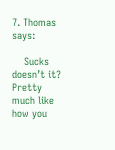7. Thomas says:

    Sucks doesn’t it? Pretty much like how you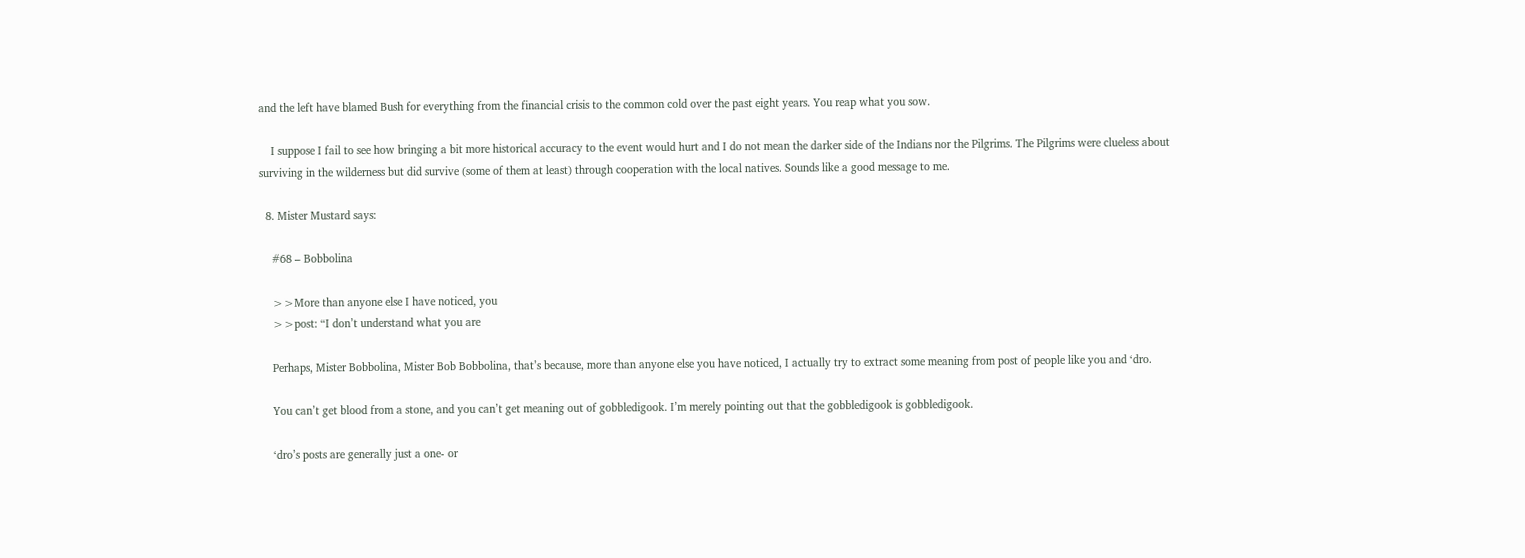and the left have blamed Bush for everything from the financial crisis to the common cold over the past eight years. You reap what you sow.

    I suppose I fail to see how bringing a bit more historical accuracy to the event would hurt and I do not mean the darker side of the Indians nor the Pilgrims. The Pilgrims were clueless about surviving in the wilderness but did survive (some of them at least) through cooperation with the local natives. Sounds like a good message to me.

  8. Mister Mustard says:

    #68 – Bobbolina

    >>More than anyone else I have noticed, you
    >>post: “I don’t understand what you are

    Perhaps, Mister Bobbolina, Mister Bob Bobbolina, that’s because, more than anyone else you have noticed, I actually try to extract some meaning from post of people like you and ‘dro.

    You can’t get blood from a stone, and you can’t get meaning out of gobbledigook. I’m merely pointing out that the gobbledigook is gobbledigook.

    ‘dro’s posts are generally just a one- or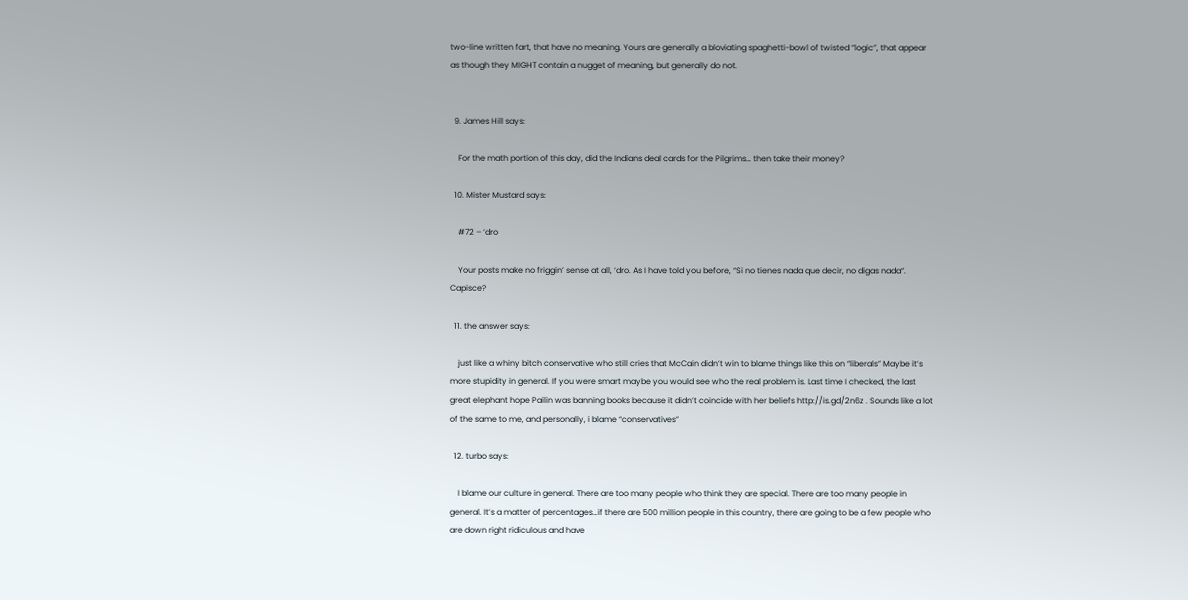two-line written fart, that have no meaning. Yours are generally a bloviating spaghetti-bowl of twisted “logic”, that appear as though they MIGHT contain a nugget of meaning, but generally do not.


  9. James Hill says:

    For the math portion of this day, did the Indians deal cards for the Pilgrims… then take their money?

  10. Mister Mustard says:

    #72 – ‘dro

    Your posts make no friggin’ sense at all, ‘dro. As I have told you before, “Si no tienes nada que decir, no digas nada“. Capisce?

  11. the answer says:

    just like a whiny bitch conservative who still cries that McCain didn’t win to blame things like this on “liberals” Maybe it’s more stupidity in general. If you were smart maybe you would see who the real problem is. Last time I checked, the last great elephant hope Pailin was banning books because it didn’t coincide with her beliefs http://is.gd/2n6z . Sounds like a lot of the same to me, and personally, i blame “conservatives”

  12. turbo says:

    I blame our culture in general. There are too many people who think they are special. There are too many people in general. It’s a matter of percentages…if there are 500 million people in this country, there are going to be a few people who are down right ridiculous and have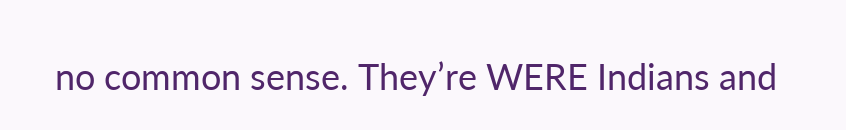no common sense. They’re WERE Indians and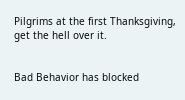Pilgrims at the first Thanksgiving, get the hell over it.


Bad Behavior has blocked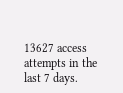13627 access attempts in the last 7 days.